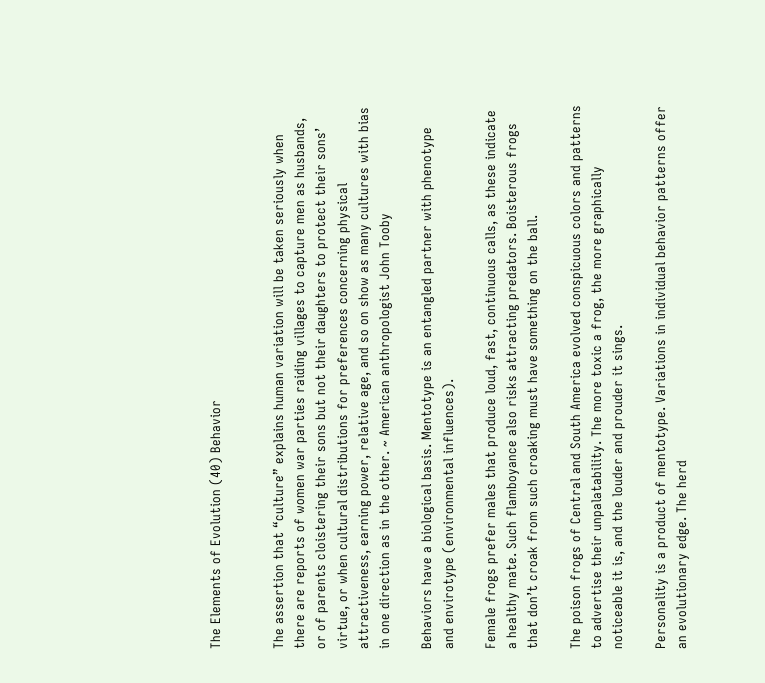The Elements of Evolution (40) Behavior


The assertion that “culture” explains human variation will be taken seriously when there are reports of women war parties raiding villages to capture men as husbands, or of parents cloistering their sons but not their daughters to protect their sons’ virtue, or when cultural distributions for preferences concerning physical attractiveness, earning power, relative age, and so on show as many cultures with bias in one direction as in the other. ~ American anthropologist John Tooby

Behaviors have a biological basis. Mentotype is an entangled partner with phenotype and envirotype (environmental influences).

Female frogs prefer males that produce loud, fast, continuous calls, as these indicate a healthy mate. Such flamboyance also risks attracting predators. Boisterous frogs that don’t croak from such croaking must have something on the ball.

The poison frogs of Central and South America evolved conspicuous colors and patterns to advertise their unpalatability. The more toxic a frog, the more graphically noticeable it is, and the louder and prouder it sings.

Personality is a product of mentotype. Variations in individual behavior patterns offer an evolutionary edge. The herd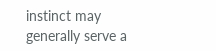instinct may generally serve a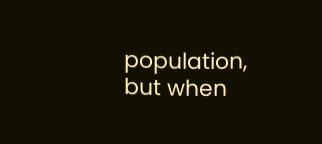population, but when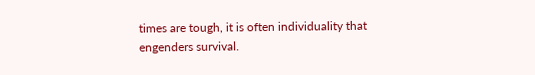times are tough, it is often individuality that engenders survival.